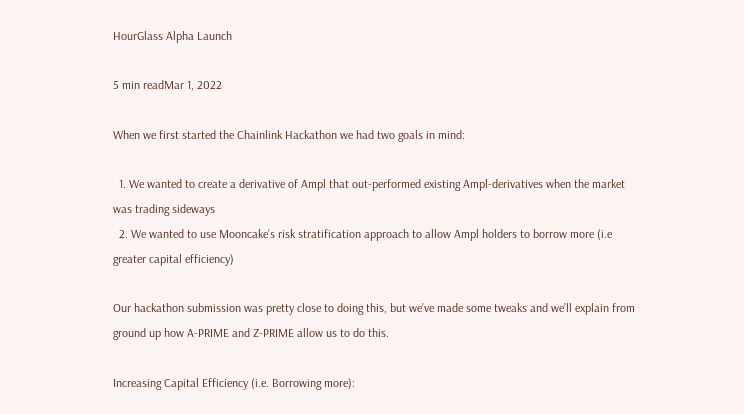HourGlass Alpha Launch

5 min readMar 1, 2022

When we first started the Chainlink Hackathon we had two goals in mind:

  1. We wanted to create a derivative of Ampl that out-performed existing Ampl-derivatives when the market was trading sideways
  2. We wanted to use Mooncake’s risk stratification approach to allow Ampl holders to borrow more (i.e greater capital efficiency)

Our hackathon submission was pretty close to doing this, but we’ve made some tweaks and we’ll explain from ground up how A-PRIME and Z-PRIME allow us to do this.

Increasing Capital Efficiency (i.e. Borrowing more):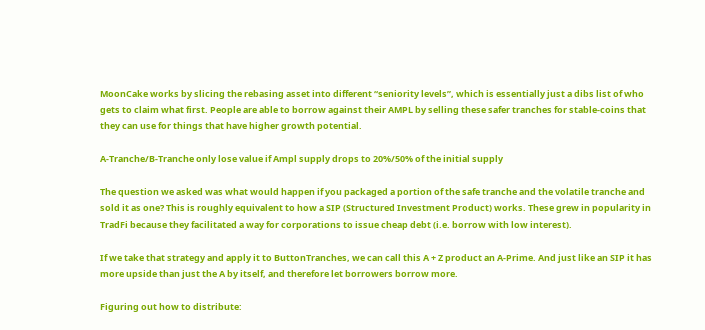MoonCake works by slicing the rebasing asset into different “seniority levels”, which is essentially just a dibs list of who gets to claim what first. People are able to borrow against their AMPL by selling these safer tranches for stable-coins that they can use for things that have higher growth potential.

A-Tranche/B-Tranche only lose value if Ampl supply drops to 20%/50% of the initial supply

The question we asked was what would happen if you packaged a portion of the safe tranche and the volatile tranche and sold it as one? This is roughly equivalent to how a SIP (Structured Investment Product) works. These grew in popularity in TradFi because they facilitated a way for corporations to issue cheap debt (i.e. borrow with low interest).

If we take that strategy and apply it to ButtonTranches, we can call this A + Z product an A-Prime. And just like an SIP it has more upside than just the A by itself, and therefore let borrowers borrow more.

Figuring out how to distribute: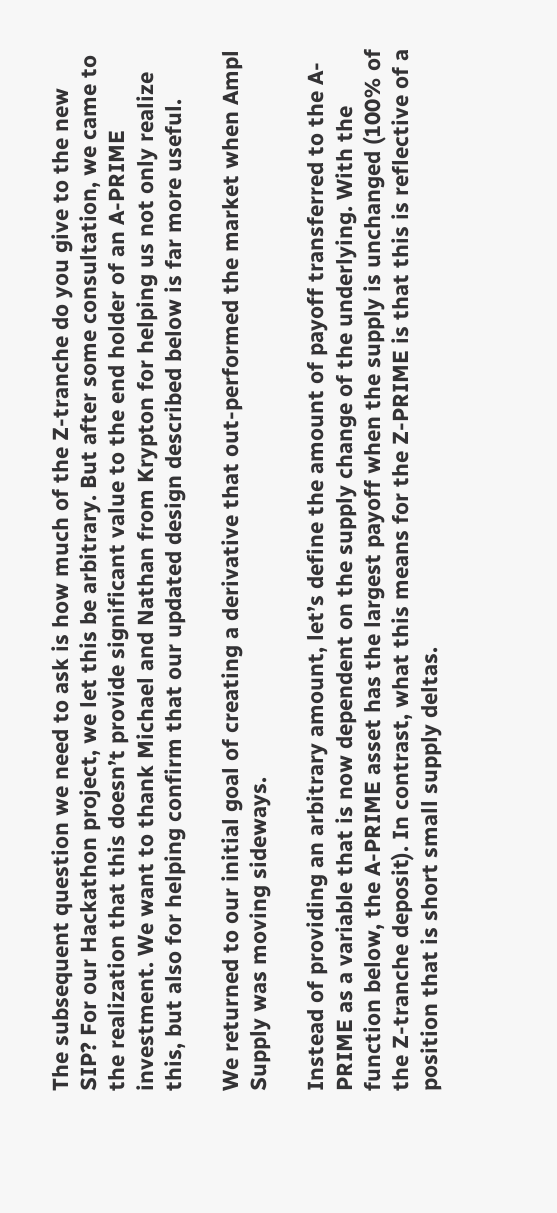The subsequent question we need to ask is how much of the Z-tranche do you give to the new SIP? For our Hackathon project, we let this be arbitrary. But after some consultation, we came to the realization that this doesn’t provide significant value to the end holder of an A-PRIME investment. We want to thank Michael and Nathan from Krypton for helping us not only realize this, but also for helping confirm that our updated design described below is far more useful.

We returned to our initial goal of creating a derivative that out-performed the market when Ampl Supply was moving sideways.

Instead of providing an arbitrary amount, let’s define the amount of payoff transferred to the A-PRIME as a variable that is now dependent on the supply change of the underlying. With the function below, the A-PRIME asset has the largest payoff when the supply is unchanged (100% of the Z-tranche deposit). In contrast, what this means for the Z-PRIME is that this is reflective of a position that is short small supply deltas.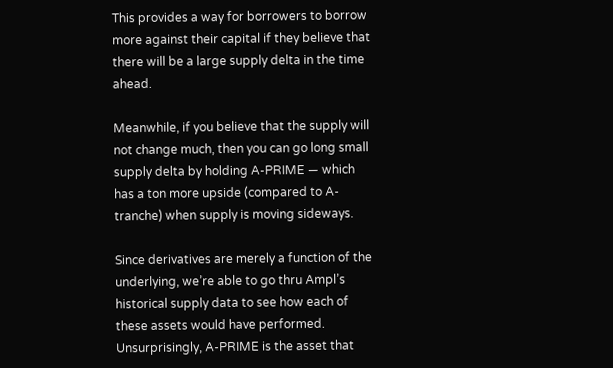This provides a way for borrowers to borrow more against their capital if they believe that there will be a large supply delta in the time ahead.

Meanwhile, if you believe that the supply will not change much, then you can go long small supply delta by holding A-PRIME — which has a ton more upside (compared to A-tranche) when supply is moving sideways.

Since derivatives are merely a function of the underlying, we’re able to go thru Ampl’s historical supply data to see how each of these assets would have performed. Unsurprisingly, A-PRIME is the asset that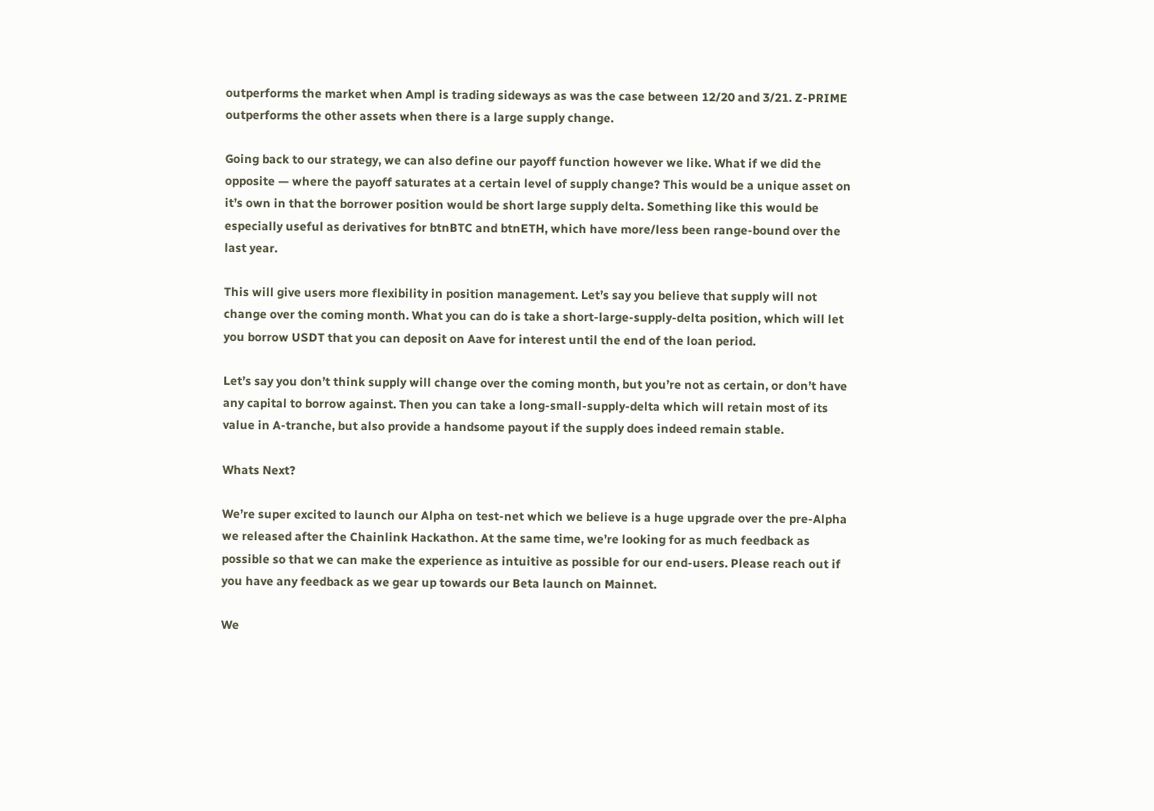outperforms the market when Ampl is trading sideways as was the case between 12/20 and 3/21. Z-PRIME outperforms the other assets when there is a large supply change.

Going back to our strategy, we can also define our payoff function however we like. What if we did the opposite — where the payoff saturates at a certain level of supply change? This would be a unique asset on it’s own in that the borrower position would be short large supply delta. Something like this would be especially useful as derivatives for btnBTC and btnETH, which have more/less been range-bound over the last year.

This will give users more flexibility in position management. Let’s say you believe that supply will not change over the coming month. What you can do is take a short-large-supply-delta position, which will let you borrow USDT that you can deposit on Aave for interest until the end of the loan period.

Let’s say you don’t think supply will change over the coming month, but you’re not as certain, or don’t have any capital to borrow against. Then you can take a long-small-supply-delta which will retain most of its value in A-tranche, but also provide a handsome payout if the supply does indeed remain stable.

Whats Next?

We’re super excited to launch our Alpha on test-net which we believe is a huge upgrade over the pre-Alpha we released after the Chainlink Hackathon. At the same time, we’re looking for as much feedback as possible so that we can make the experience as intuitive as possible for our end-users. Please reach out if you have any feedback as we gear up towards our Beta launch on Mainnet.

We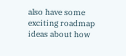also have some exciting roadmap ideas about how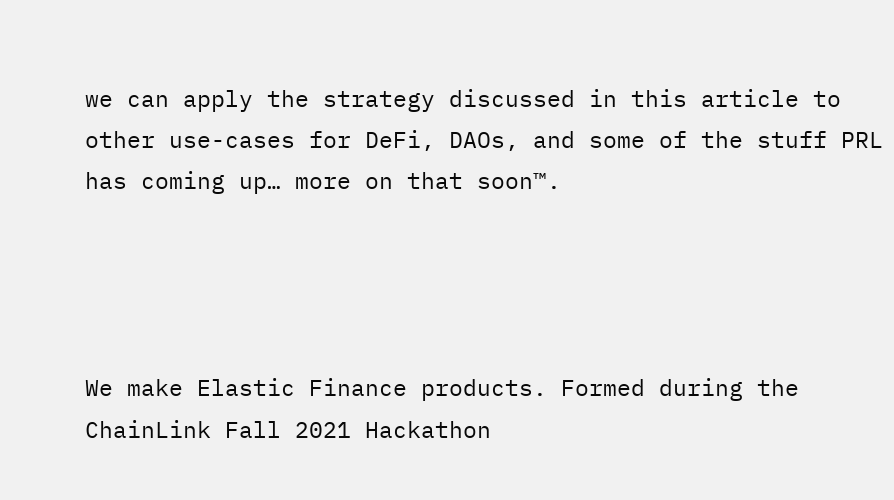we can apply the strategy discussed in this article to other use-cases for DeFi, DAOs, and some of the stuff PRL has coming up… more on that soon™.




We make Elastic Finance products. Formed during the ChainLink Fall 2021 Hackathon